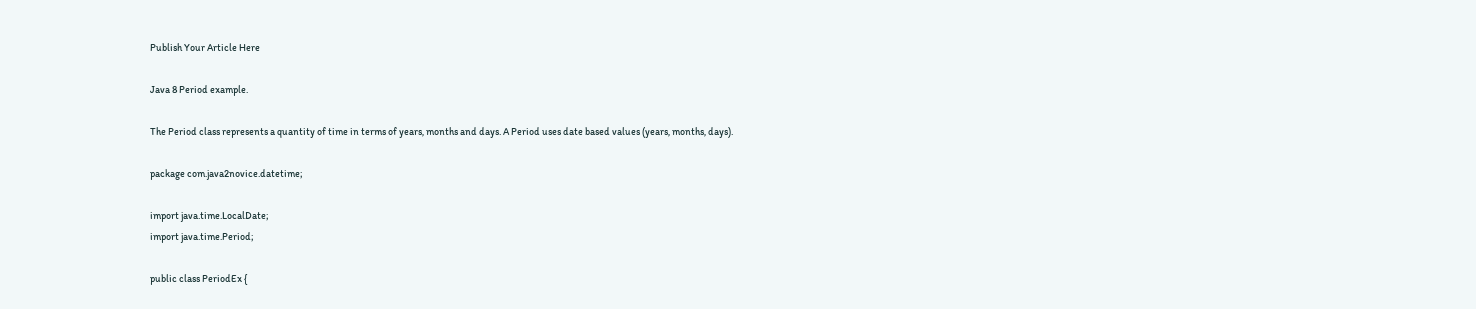Publish Your Article Here

Java 8 Period example.

The Period class represents a quantity of time in terms of years, months and days. A Period uses date based values (years, months, days).

package com.java2novice.datetime;

import java.time.LocalDate;
import java.time.Period;

public class PeriodEx {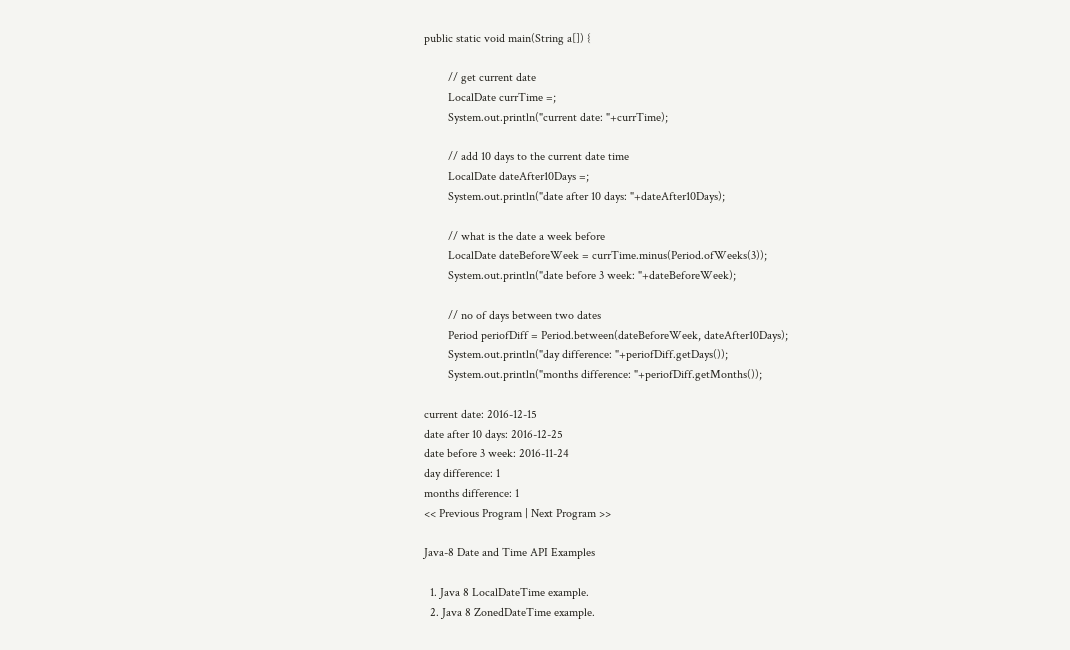public static void main(String a[]) {

        // get current date
        LocalDate currTime =;
        System.out.println("current date: "+currTime);

        // add 10 days to the current date time
        LocalDate dateAfter10Days =;
        System.out.println("date after 10 days: "+dateAfter10Days);

        // what is the date a week before
        LocalDate dateBeforeWeek = currTime.minus(Period.ofWeeks(3));
        System.out.println("date before 3 week: "+dateBeforeWeek);

        // no of days between two dates
        Period periofDiff = Period.between(dateBeforeWeek, dateAfter10Days);
        System.out.println("day difference: "+periofDiff.getDays());
        System.out.println("months difference: "+periofDiff.getMonths());

current date: 2016-12-15
date after 10 days: 2016-12-25
date before 3 week: 2016-11-24
day difference: 1
months difference: 1
<< Previous Program | Next Program >>

Java-8 Date and Time API Examples

  1. Java 8 LocalDateTime example.
  2. Java 8 ZonedDateTime example.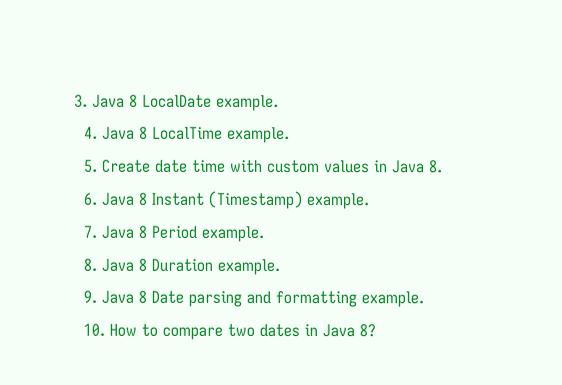3. Java 8 LocalDate example.
  4. Java 8 LocalTime example.
  5. Create date time with custom values in Java 8.
  6. Java 8 Instant (Timestamp) example.
  7. Java 8 Period example.
  8. Java 8 Duration example.
  9. Java 8 Date parsing and formatting example.
  10. How to compare two dates in Java 8?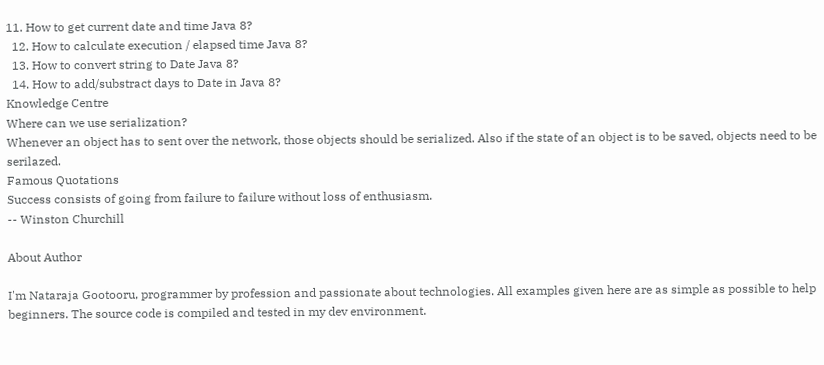11. How to get current date and time Java 8?
  12. How to calculate execution / elapsed time Java 8?
  13. How to convert string to Date Java 8?
  14. How to add/substract days to Date in Java 8?
Knowledge Centre
Where can we use serialization?
Whenever an object has to sent over the network, those objects should be serialized. Also if the state of an object is to be saved, objects need to be serilazed.
Famous Quotations
Success consists of going from failure to failure without loss of enthusiasm.
-- Winston Churchill

About Author

I'm Nataraja Gootooru, programmer by profession and passionate about technologies. All examples given here are as simple as possible to help beginners. The source code is compiled and tested in my dev environment.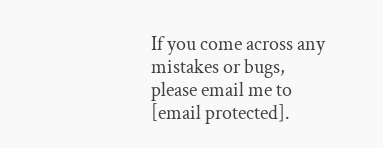If you come across any mistakes or bugs, please email me to [email protected].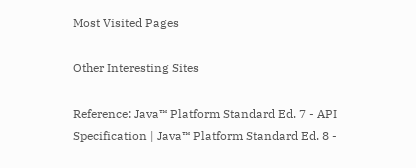Most Visited Pages

Other Interesting Sites

Reference: Java™ Platform Standard Ed. 7 - API Specification | Java™ Platform Standard Ed. 8 -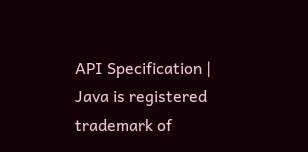API Specification | Java is registered trademark of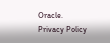Oracle.
Privacy Policy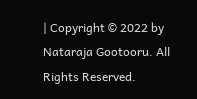| Copyright © 2022 by Nataraja Gootooru. All Rights Reserved.